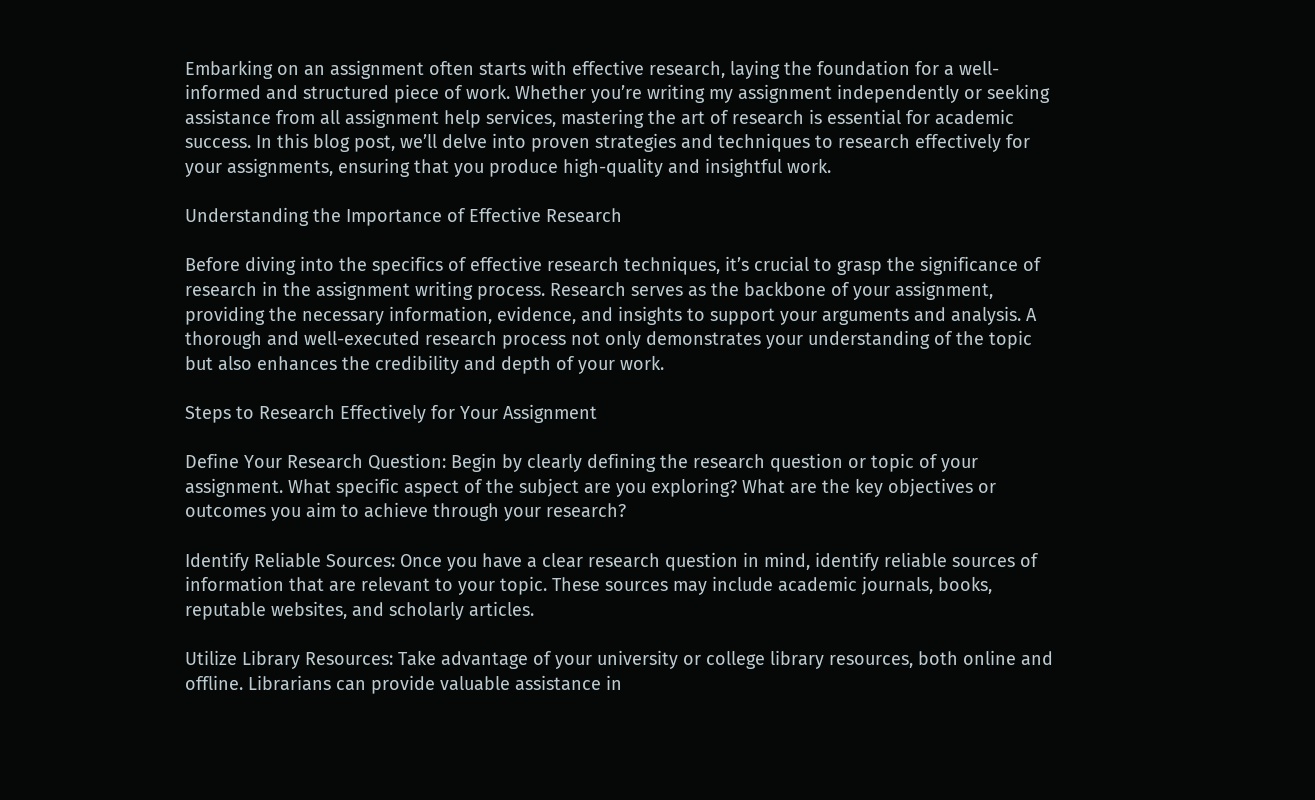Embarking on an assignment often starts with effective research, laying the foundation for a well-informed and structured piece of work. Whether you’re writing my assignment independently or seeking assistance from all assignment help services, mastering the art of research is essential for academic success. In this blog post, we’ll delve into proven strategies and techniques to research effectively for your assignments, ensuring that you produce high-quality and insightful work.

Understanding the Importance of Effective Research

Before diving into the specifics of effective research techniques, it’s crucial to grasp the significance of research in the assignment writing process. Research serves as the backbone of your assignment, providing the necessary information, evidence, and insights to support your arguments and analysis. A thorough and well-executed research process not only demonstrates your understanding of the topic but also enhances the credibility and depth of your work.

Steps to Research Effectively for Your Assignment

Define Your Research Question: Begin by clearly defining the research question or topic of your assignment. What specific aspect of the subject are you exploring? What are the key objectives or outcomes you aim to achieve through your research?

Identify Reliable Sources: Once you have a clear research question in mind, identify reliable sources of information that are relevant to your topic. These sources may include academic journals, books, reputable websites, and scholarly articles.

Utilize Library Resources: Take advantage of your university or college library resources, both online and offline. Librarians can provide valuable assistance in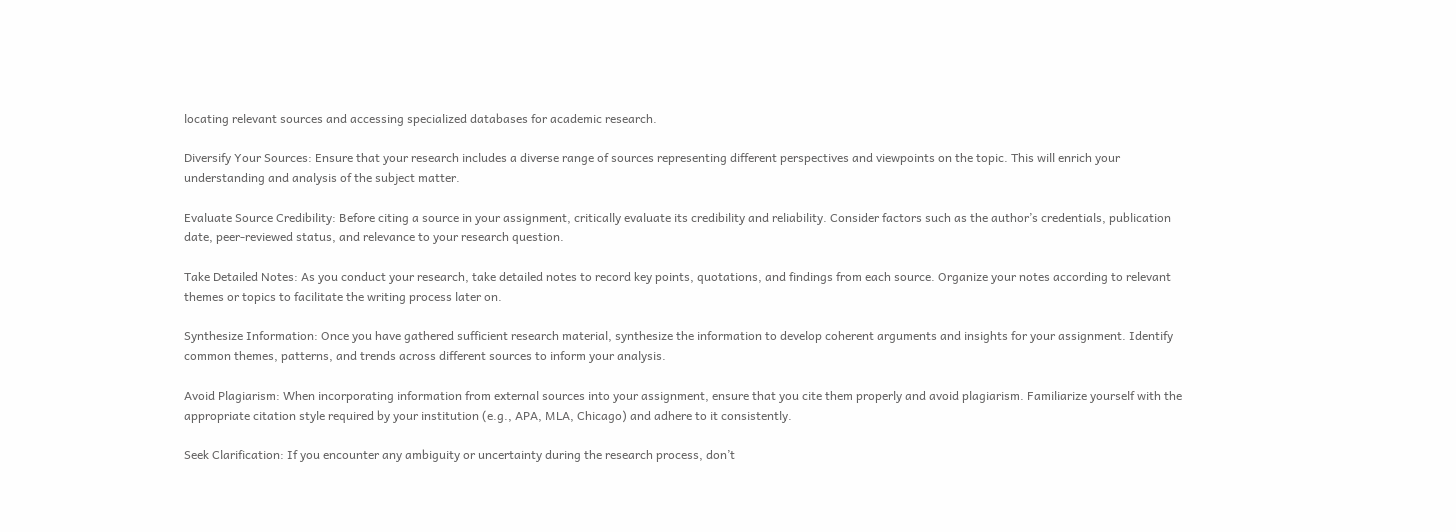locating relevant sources and accessing specialized databases for academic research.

Diversify Your Sources: Ensure that your research includes a diverse range of sources representing different perspectives and viewpoints on the topic. This will enrich your understanding and analysis of the subject matter.

Evaluate Source Credibility: Before citing a source in your assignment, critically evaluate its credibility and reliability. Consider factors such as the author’s credentials, publication date, peer-reviewed status, and relevance to your research question.

Take Detailed Notes: As you conduct your research, take detailed notes to record key points, quotations, and findings from each source. Organize your notes according to relevant themes or topics to facilitate the writing process later on.

Synthesize Information: Once you have gathered sufficient research material, synthesize the information to develop coherent arguments and insights for your assignment. Identify common themes, patterns, and trends across different sources to inform your analysis.

Avoid Plagiarism: When incorporating information from external sources into your assignment, ensure that you cite them properly and avoid plagiarism. Familiarize yourself with the appropriate citation style required by your institution (e.g., APA, MLA, Chicago) and adhere to it consistently.

Seek Clarification: If you encounter any ambiguity or uncertainty during the research process, don’t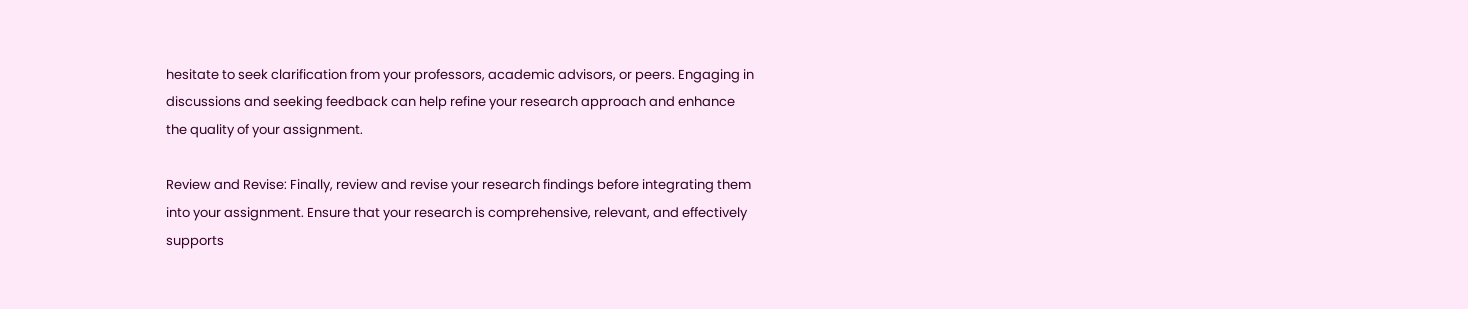hesitate to seek clarification from your professors, academic advisors, or peers. Engaging in discussions and seeking feedback can help refine your research approach and enhance the quality of your assignment.

Review and Revise: Finally, review and revise your research findings before integrating them into your assignment. Ensure that your research is comprehensive, relevant, and effectively supports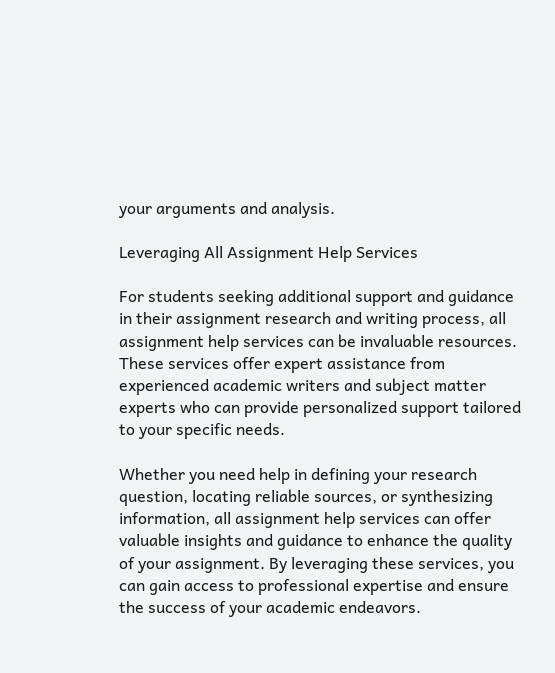your arguments and analysis.

Leveraging All Assignment Help Services

For students seeking additional support and guidance in their assignment research and writing process, all assignment help services can be invaluable resources. These services offer expert assistance from experienced academic writers and subject matter experts who can provide personalized support tailored to your specific needs.

Whether you need help in defining your research question, locating reliable sources, or synthesizing information, all assignment help services can offer valuable insights and guidance to enhance the quality of your assignment. By leveraging these services, you can gain access to professional expertise and ensure the success of your academic endeavors.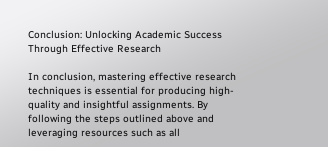Conclusion: Unlocking Academic Success Through Effective Research

In conclusion, mastering effective research techniques is essential for producing high-quality and insightful assignments. By following the steps outlined above and leveraging resources such as all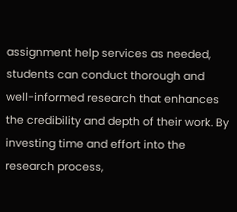assignment help services as needed, students can conduct thorough and well-informed research that enhances the credibility and depth of their work. By investing time and effort into the research process,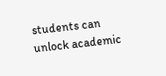students can unlock academic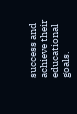success and achieve their educational goals.